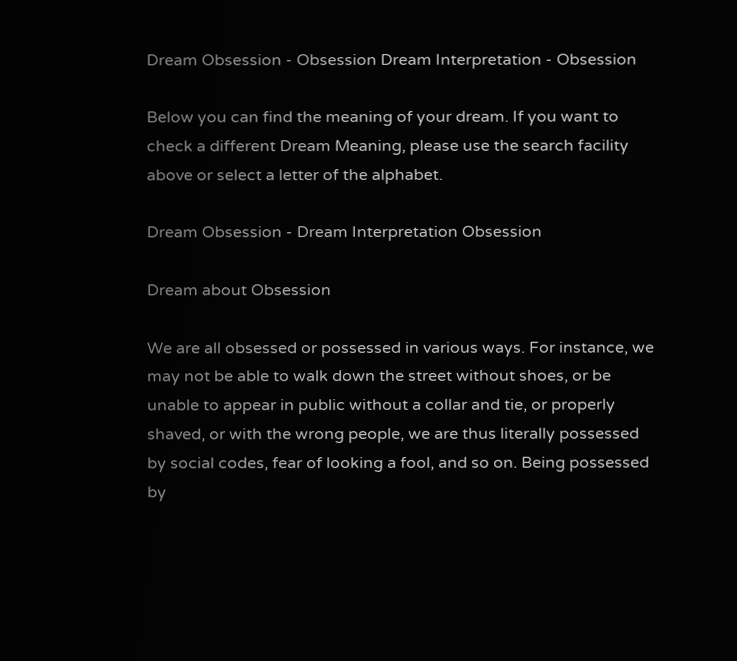Dream Obsession - Obsession Dream Interpretation - Obsession

Below you can find the meaning of your dream. If you want to check a different Dream Meaning, please use the search facility above or select a letter of the alphabet.

Dream Obsession - Dream Interpretation Obsession

Dream about Obsession

We are all obsessed or possessed in various ways. For instance, we may not be able to walk down the street without shoes, or be unable to appear in public without a collar and tie, or properly shaved, or with the wrong people, we are thus literally possessed by social codes, fear of looking a fool, and so on. Being possessed by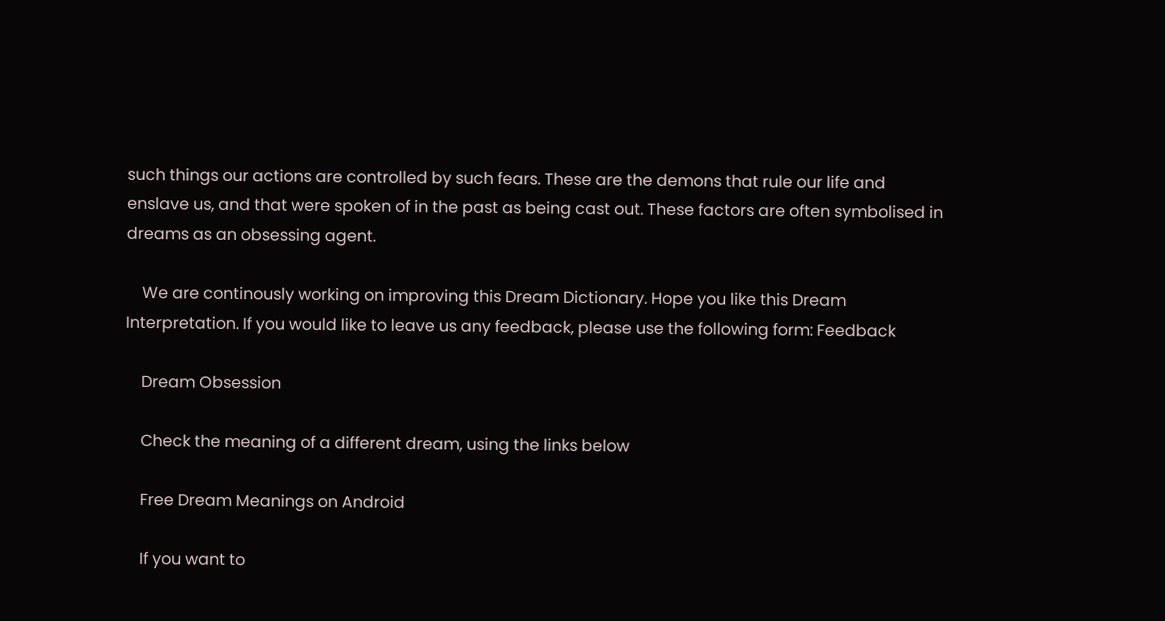such things our actions are controlled by such fears. These are the demons that rule our life and enslave us, and that were spoken of in the past as being cast out. These factors are often symbolised in dreams as an obsessing agent.

    We are continously working on improving this Dream Dictionary. Hope you like this Dream Interpretation. If you would like to leave us any feedback, please use the following form: Feedback

    Dream Obsession

    Check the meaning of a different dream, using the links below

    Free Dream Meanings on Android

    If you want to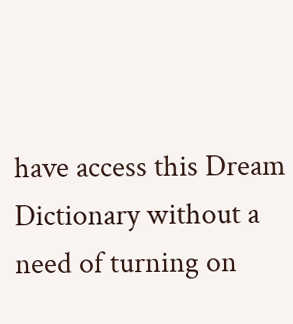have access this Dream Dictionary without a need of turning on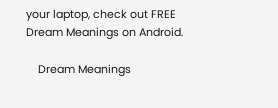your laptop, check out FREE Dream Meanings on Android.

    Dream Meanings